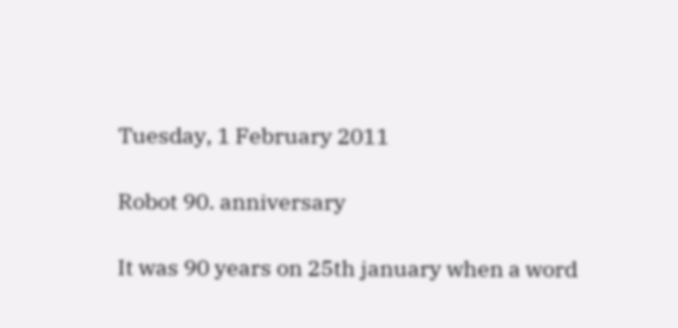Tuesday, 1 February 2011

Robot 90. anniversary

It was 90 years on 25th january when a word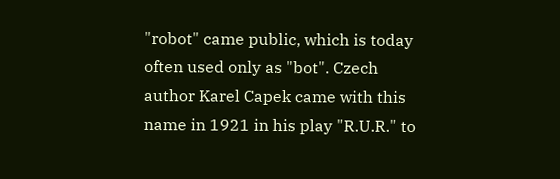"robot" came public, which is today often used only as "bot". Czech author Karel Capek came with this name in 1921 in his play "R.U.R." to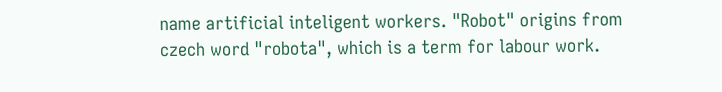name artificial inteligent workers. "Robot" origins from czech word "robota", which is a term for labour work.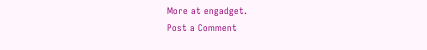More at engadget.
Post a Comment